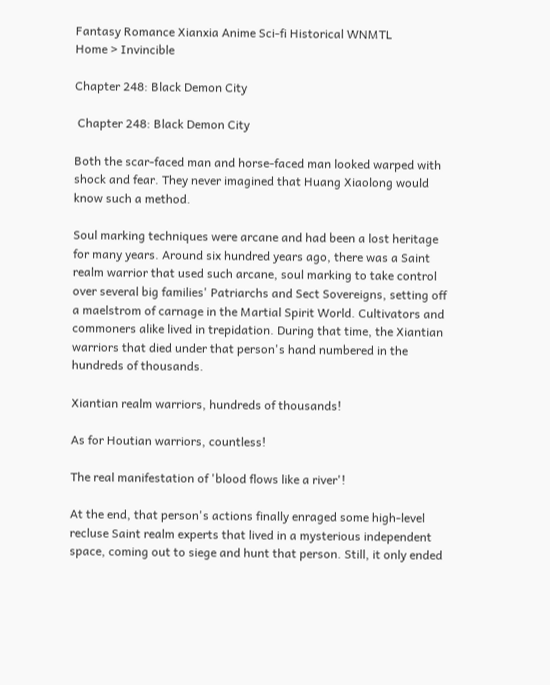Fantasy Romance Xianxia Anime Sci-fi Historical WNMTL
Home > Invincible

Chapter 248: Black Demon City

 Chapter 248: Black Demon City

Both the scar-faced man and horse-faced man looked warped with shock and fear. They never imagined that Huang Xiaolong would know such a method.

Soul marking techniques were arcane and had been a lost heritage for many years. Around six hundred years ago, there was a Saint realm warrior that used such arcane, soul marking to take control over several big families' Patriarchs and Sect Sovereigns, setting off a maelstrom of carnage in the Martial Spirit World. Cultivators and commoners alike lived in trepidation. During that time, the Xiantian warriors that died under that person's hand numbered in the hundreds of thousands.

Xiantian realm warriors, hundreds of thousands!

As for Houtian warriors, countless!

The real manifestation of 'blood flows like a river'!

At the end, that person's actions finally enraged some high-level recluse Saint realm experts that lived in a mysterious independent space, coming out to siege and hunt that person. Still, it only ended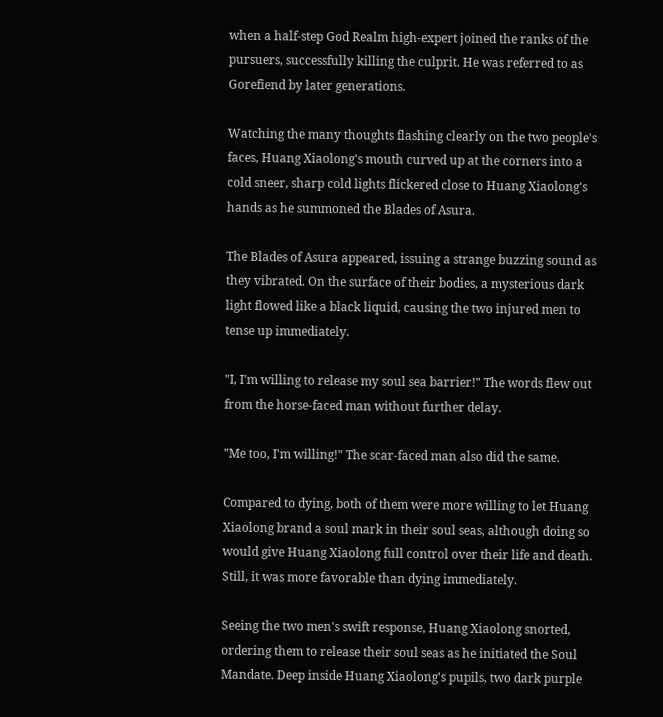when a half-step God Realm high-expert joined the ranks of the pursuers, successfully killing the culprit. He was referred to as Gorefiend by later generations.

Watching the many thoughts flashing clearly on the two people's faces, Huang Xiaolong's mouth curved up at the corners into a cold sneer, sharp cold lights flickered close to Huang Xiaolong's hands as he summoned the Blades of Asura.

The Blades of Asura appeared, issuing a strange buzzing sound as they vibrated. On the surface of their bodies, a mysterious dark light flowed like a black liquid, causing the two injured men to tense up immediately.

"I, I'm willing to release my soul sea barrier!" The words flew out from the horse-faced man without further delay.

"Me too, I'm willing!" The scar-faced man also did the same.

Compared to dying, both of them were more willing to let Huang Xiaolong brand a soul mark in their soul seas, although doing so would give Huang Xiaolong full control over their life and death. Still, it was more favorable than dying immediately.

Seeing the two men's swift response, Huang Xiaolong snorted, ordering them to release their soul seas as he initiated the Soul Mandate. Deep inside Huang Xiaolong's pupils, two dark purple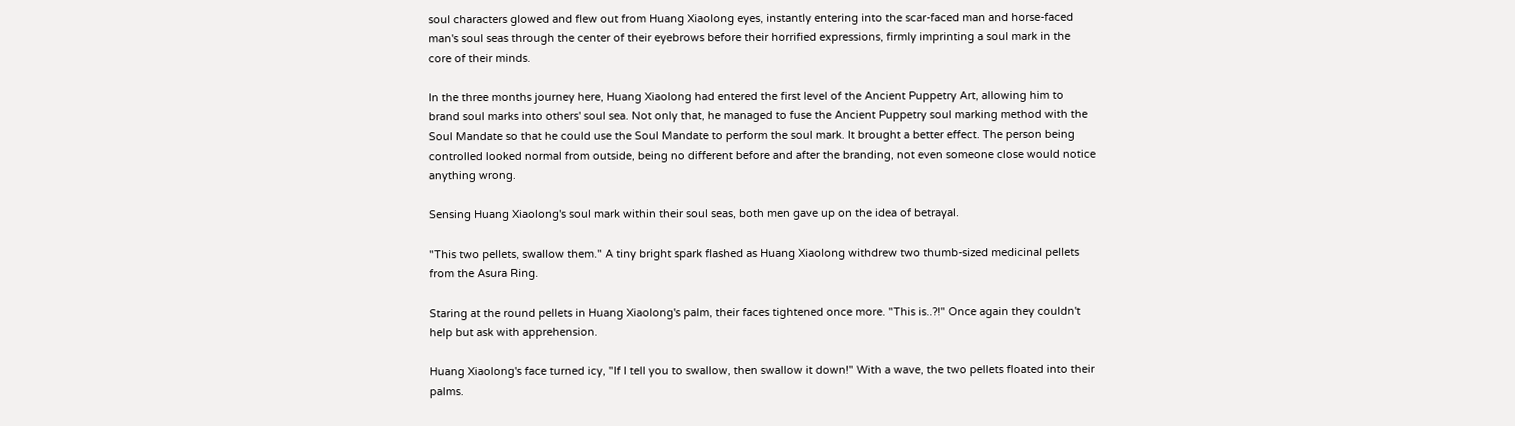soul characters glowed and flew out from Huang Xiaolong eyes, instantly entering into the scar-faced man and horse-faced man's soul seas through the center of their eyebrows before their horrified expressions, firmly imprinting a soul mark in the core of their minds.

In the three months journey here, Huang Xiaolong had entered the first level of the Ancient Puppetry Art, allowing him to brand soul marks into others' soul sea. Not only that, he managed to fuse the Ancient Puppetry soul marking method with the Soul Mandate so that he could use the Soul Mandate to perform the soul mark. It brought a better effect. The person being controlled looked normal from outside, being no different before and after the branding, not even someone close would notice anything wrong.

Sensing Huang Xiaolong's soul mark within their soul seas, both men gave up on the idea of betrayal.

"This two pellets, swallow them." A tiny bright spark flashed as Huang Xiaolong withdrew two thumb-sized medicinal pellets from the Asura Ring.

Staring at the round pellets in Huang Xiaolong's palm, their faces tightened once more. "This is..?!" Once again they couldn't help but ask with apprehension.

Huang Xiaolong's face turned icy, "If I tell you to swallow, then swallow it down!" With a wave, the two pellets floated into their palms.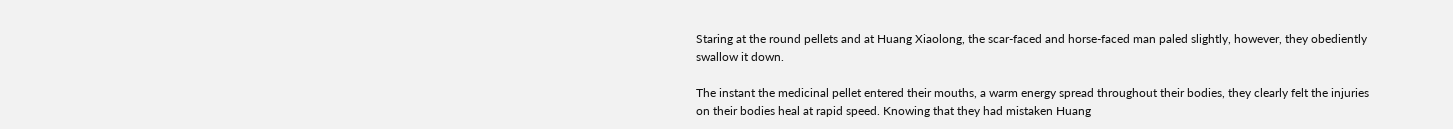Staring at the round pellets and at Huang Xiaolong, the scar-faced and horse-faced man paled slightly, however, they obediently swallow it down.

The instant the medicinal pellet entered their mouths, a warm energy spread throughout their bodies, they clearly felt the injuries on their bodies heal at rapid speed. Knowing that they had mistaken Huang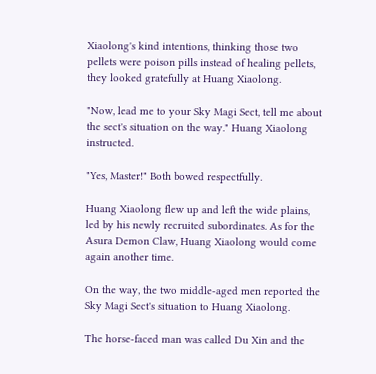Xiaolong's kind intentions, thinking those two pellets were poison pills instead of healing pellets, they looked gratefully at Huang Xiaolong.

"Now, lead me to your Sky Magi Sect, tell me about the sect's situation on the way." Huang Xiaolong instructed.

"Yes, Master!" Both bowed respectfully.

Huang Xiaolong flew up and left the wide plains, led by his newly recruited subordinates. As for the Asura Demon Claw, Huang Xiaolong would come again another time.

On the way, the two middle-aged men reported the Sky Magi Sect's situation to Huang Xiaolong.

The horse-faced man was called Du Xin and the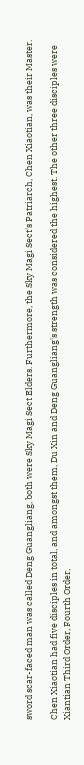sword scar-faced man was called Deng Guangliang, both were Sky Magi Sect Elders. Furthermore, the Sky Magi Sect's Patriarch, Chen Xiaotian, was their Master.

Chen Xiaotian had five disciples in total, and amongst them, Du Xin and Deng Guangliang's strength was considered the highest. The other three disciples were Xiantian Third Order, Fourth Order,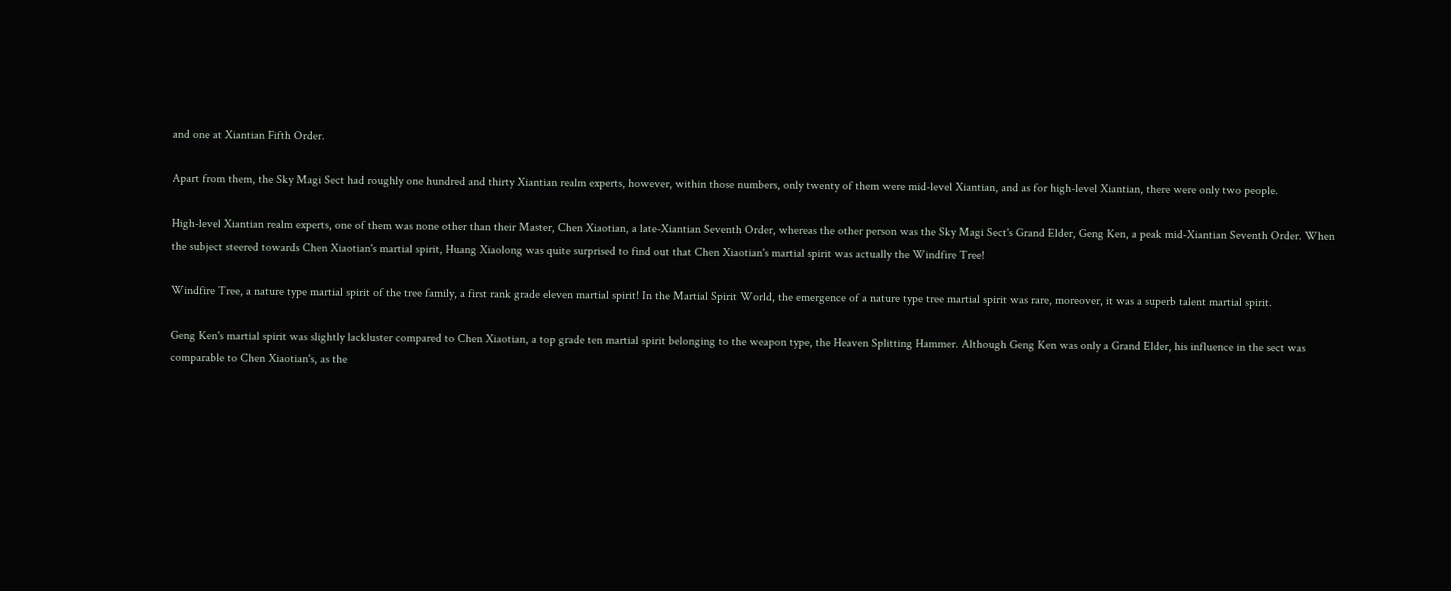and one at Xiantian Fifth Order.

Apart from them, the Sky Magi Sect had roughly one hundred and thirty Xiantian realm experts, however, within those numbers, only twenty of them were mid-level Xiantian, and as for high-level Xiantian, there were only two people.

High-level Xiantian realm experts, one of them was none other than their Master, Chen Xiaotian, a late-Xiantian Seventh Order, whereas the other person was the Sky Magi Sect's Grand Elder, Geng Ken, a peak mid-Xiantian Seventh Order. When the subject steered towards Chen Xiaotian's martial spirit, Huang Xiaolong was quite surprised to find out that Chen Xiaotian's martial spirit was actually the Windfire Tree!

Windfire Tree, a nature type martial spirit of the tree family, a first rank grade eleven martial spirit! In the Martial Spirit World, the emergence of a nature type tree martial spirit was rare, moreover, it was a superb talent martial spirit.

Geng Ken's martial spirit was slightly lackluster compared to Chen Xiaotian, a top grade ten martial spirit belonging to the weapon type, the Heaven Splitting Hammer. Although Geng Ken was only a Grand Elder, his influence in the sect was comparable to Chen Xiaotian's, as the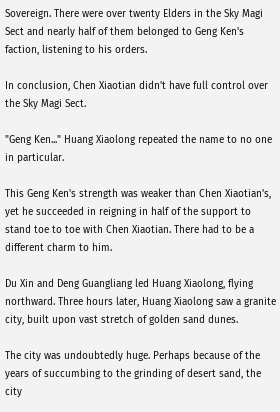Sovereign. There were over twenty Elders in the Sky Magi Sect and nearly half of them belonged to Geng Ken's faction, listening to his orders.

In conclusion, Chen Xiaotian didn't have full control over the Sky Magi Sect.

"Geng Ken..." Huang Xiaolong repeated the name to no one in particular.

This Geng Ken's strength was weaker than Chen Xiaotian's, yet he succeeded in reigning in half of the support to stand toe to toe with Chen Xiaotian. There had to be a different charm to him.

Du Xin and Deng Guangliang led Huang Xiaolong, flying northward. Three hours later, Huang Xiaolong saw a granite city, built upon vast stretch of golden sand dunes.

The city was undoubtedly huge. Perhaps because of the years of succumbing to the grinding of desert sand, the city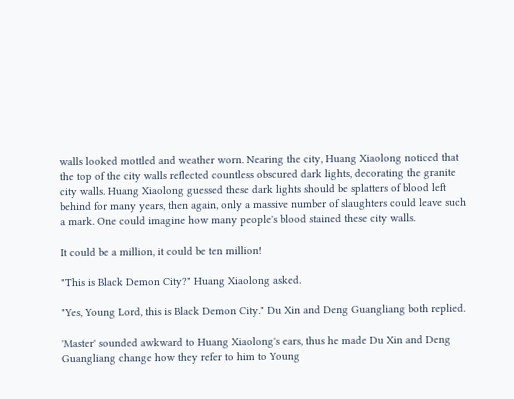walls looked mottled and weather worn. Nearing the city, Huang Xiaolong noticed that the top of the city walls reflected countless obscured dark lights, decorating the granite city walls. Huang Xiaolong guessed these dark lights should be splatters of blood left behind for many years, then again, only a massive number of slaughters could leave such a mark. One could imagine how many people's blood stained these city walls.

It could be a million, it could be ten million!

"This is Black Demon City?" Huang Xiaolong asked.

"Yes, Young Lord, this is Black Demon City." Du Xin and Deng Guangliang both replied.

'Master' sounded awkward to Huang Xiaolong's ears, thus he made Du Xin and Deng Guangliang change how they refer to him to Young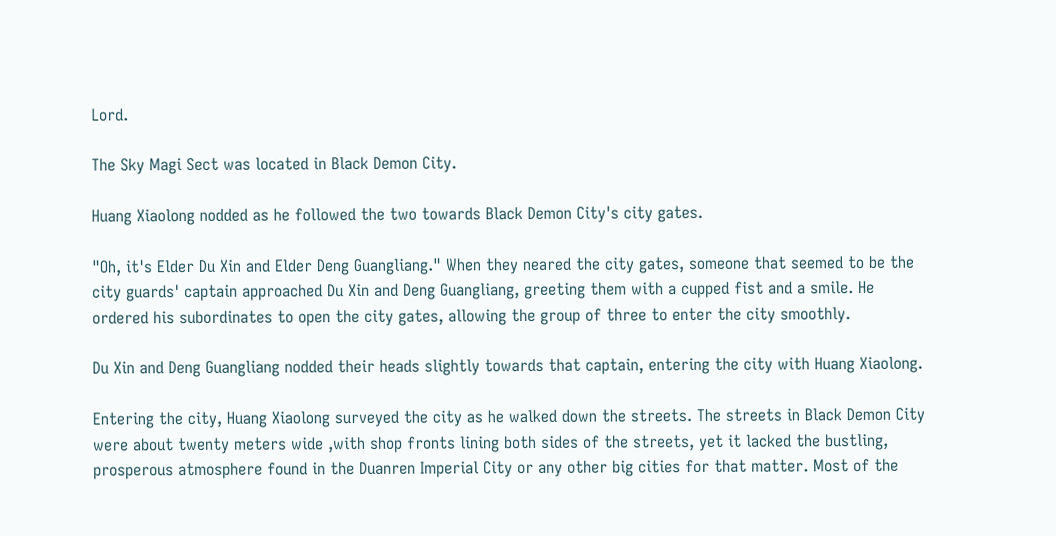Lord.

The Sky Magi Sect was located in Black Demon City.

Huang Xiaolong nodded as he followed the two towards Black Demon City's city gates.

"Oh, it's Elder Du Xin and Elder Deng Guangliang." When they neared the city gates, someone that seemed to be the city guards' captain approached Du Xin and Deng Guangliang, greeting them with a cupped fist and a smile. He ordered his subordinates to open the city gates, allowing the group of three to enter the city smoothly.

Du Xin and Deng Guangliang nodded their heads slightly towards that captain, entering the city with Huang Xiaolong.

Entering the city, Huang Xiaolong surveyed the city as he walked down the streets. The streets in Black Demon City were about twenty meters wide ,with shop fronts lining both sides of the streets, yet it lacked the bustling, prosperous atmosphere found in the Duanren Imperial City or any other big cities for that matter. Most of the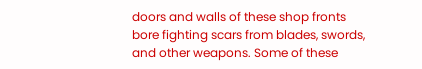doors and walls of these shop fronts bore fighting scars from blades, swords, and other weapons. Some of these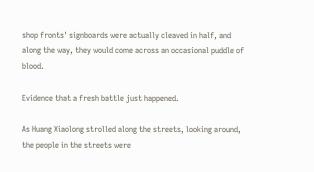shop fronts' signboards were actually cleaved in half, and along the way, they would come across an occasional puddle of blood.

Evidence that a fresh battle just happened.

As Huang Xiaolong strolled along the streets, looking around, the people in the streets were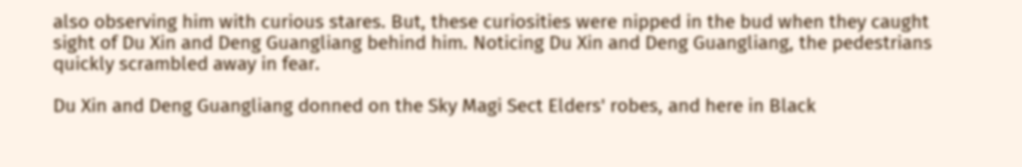also observing him with curious stares. But, these curiosities were nipped in the bud when they caught sight of Du Xin and Deng Guangliang behind him. Noticing Du Xin and Deng Guangliang, the pedestrians quickly scrambled away in fear.

Du Xin and Deng Guangliang donned on the Sky Magi Sect Elders' robes, and here in Black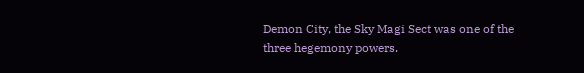Demon City, the Sky Magi Sect was one of the three hegemony powers.